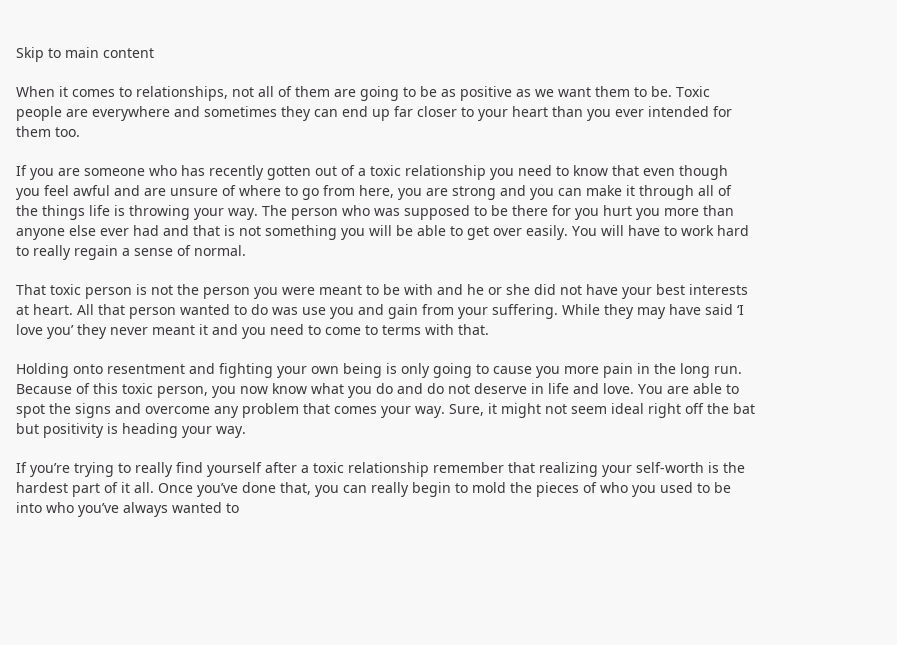Skip to main content

When it comes to relationships, not all of them are going to be as positive as we want them to be. Toxic people are everywhere and sometimes they can end up far closer to your heart than you ever intended for them too.

If you are someone who has recently gotten out of a toxic relationship you need to know that even though you feel awful and are unsure of where to go from here, you are strong and you can make it through all of the things life is throwing your way. The person who was supposed to be there for you hurt you more than anyone else ever had and that is not something you will be able to get over easily. You will have to work hard to really regain a sense of normal.

That toxic person is not the person you were meant to be with and he or she did not have your best interests at heart. All that person wanted to do was use you and gain from your suffering. While they may have said ‘I love you’ they never meant it and you need to come to terms with that.

Holding onto resentment and fighting your own being is only going to cause you more pain in the long run. Because of this toxic person, you now know what you do and do not deserve in life and love. You are able to spot the signs and overcome any problem that comes your way. Sure, it might not seem ideal right off the bat but positivity is heading your way.

If you’re trying to really find yourself after a toxic relationship remember that realizing your self-worth is the hardest part of it all. Once you’ve done that, you can really begin to mold the pieces of who you used to be into who you’ve always wanted to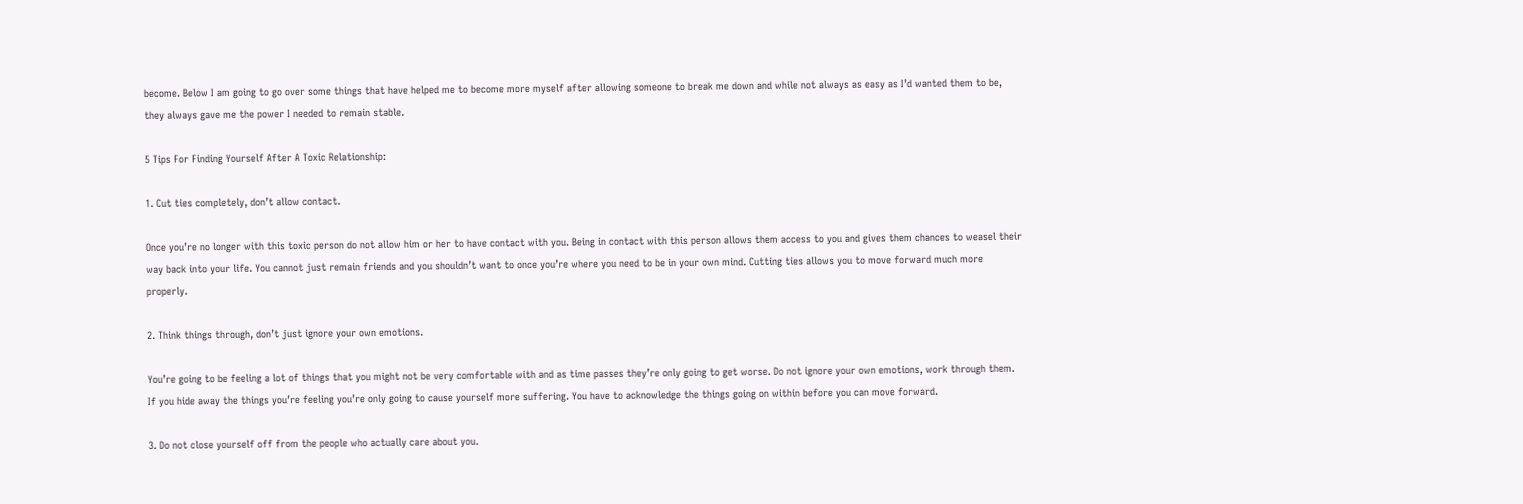become. Below I am going to go over some things that have helped me to become more myself after allowing someone to break me down and while not always as easy as I’d wanted them to be, they always gave me the power I needed to remain stable.

5 Tips For Finding Yourself After A Toxic Relationship:

1. Cut ties completely, don’t allow contact.

Once you’re no longer with this toxic person do not allow him or her to have contact with you. Being in contact with this person allows them access to you and gives them chances to weasel their way back into your life. You cannot just remain friends and you shouldn’t want to once you’re where you need to be in your own mind. Cutting ties allows you to move forward much more properly.

2. Think things through, don’t just ignore your own emotions.

You’re going to be feeling a lot of things that you might not be very comfortable with and as time passes they’re only going to get worse. Do not ignore your own emotions, work through them. If you hide away the things you’re feeling you’re only going to cause yourself more suffering. You have to acknowledge the things going on within before you can move forward.

3. Do not close yourself off from the people who actually care about you.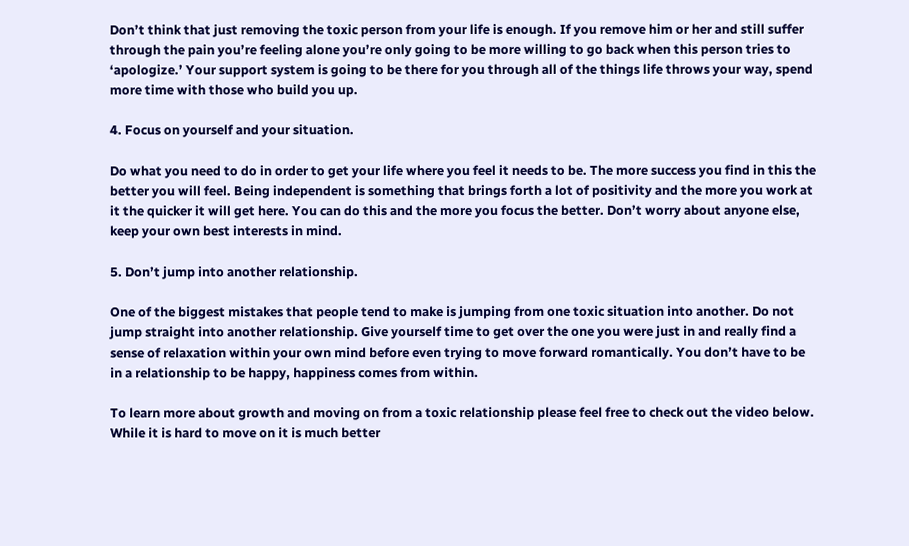Don’t think that just removing the toxic person from your life is enough. If you remove him or her and still suffer through the pain you’re feeling alone you’re only going to be more willing to go back when this person tries to ‘apologize.’ Your support system is going to be there for you through all of the things life throws your way, spend more time with those who build you up.

4. Focus on yourself and your situation.

Do what you need to do in order to get your life where you feel it needs to be. The more success you find in this the better you will feel. Being independent is something that brings forth a lot of positivity and the more you work at it the quicker it will get here. You can do this and the more you focus the better. Don’t worry about anyone else, keep your own best interests in mind.

5. Don’t jump into another relationship.

One of the biggest mistakes that people tend to make is jumping from one toxic situation into another. Do not jump straight into another relationship. Give yourself time to get over the one you were just in and really find a sense of relaxation within your own mind before even trying to move forward romantically. You don’t have to be in a relationship to be happy, happiness comes from within.

To learn more about growth and moving on from a toxic relationship please feel free to check out the video below. While it is hard to move on it is much better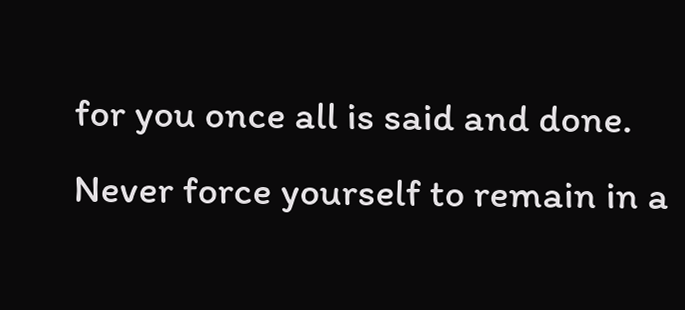for you once all is said and done. Never force yourself to remain in a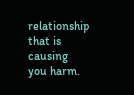relationship that is causing you harm.